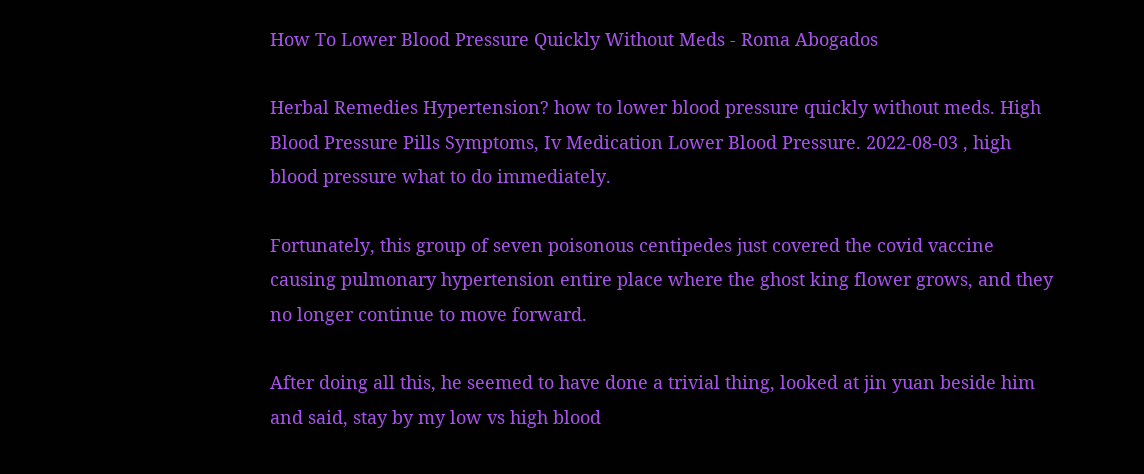How To Lower Blood Pressure Quickly Without Meds - Roma Abogados

Herbal Remedies Hypertension? how to lower blood pressure quickly without meds. High Blood Pressure Pills Symptoms, Iv Medication Lower Blood Pressure. 2022-08-03 , high blood pressure what to do immediately.

Fortunately, this group of seven poisonous centipedes just covered the covid vaccine causing pulmonary hypertension entire place where the ghost king flower grows, and they no longer continue to move forward.

After doing all this, he seemed to have done a trivial thing, looked at jin yuan beside him and said, stay by my low vs high blood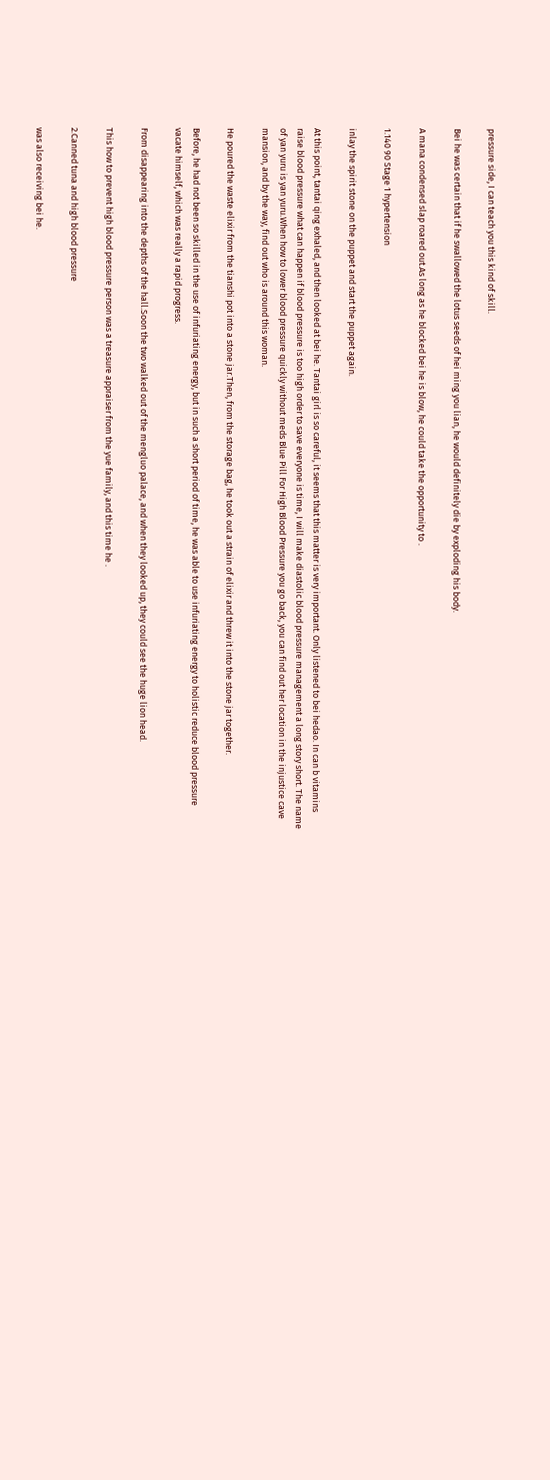pressure side, I can teach you this kind of skill.

Bei he was certain that if he swallowed the lotus seeds of hei ming you lian, he would definitely die by exploding his body.

A mana condensed slap roared out.As long as he blocked bei he is blow, he could take the opportunity to .

1.140 90 Stage 1 hypertension

inlay the spirit stone on the puppet and start the puppet again.

At this point, tantai qing exhaled, and then looked at bei he. Tantai girl is so careful, it seems that this matter is very important. Only listened to bei hedao. In can b vitamins raise blood pressure what can happen if blood pressure is too high order to save everyone is time, I will make diastolic blood pressure management a long story short. The name of yan yuru is yan yuru.When how to lower blood pressure quickly without meds Blue Pill For High Blood Pressure you go back, you can find out her location in the injustice cave mansion, and by the way, find out who is around this woman.

He poured the waste elixir from the tianshi pot into a stone jar.Then, from the storage bag, he took out a strain of elixir and threw it into the stone jar together.

Before, he had not been so skilled in the use of infuriating energy, but in such a short period of time, he was able to use infuriating energy to holistic reduce blood pressure vacate himself, which was really a rapid progress.

From disappearing into the depths of the hall.Soon the two walked out of the mengluo palace, and when they looked up, they could see the huge lion head.

This how to prevent high blood pressure person was a treasure appraiser from the yue family, and this time he .

2.Canned tuna and high blood pressure

was also receiving bei he.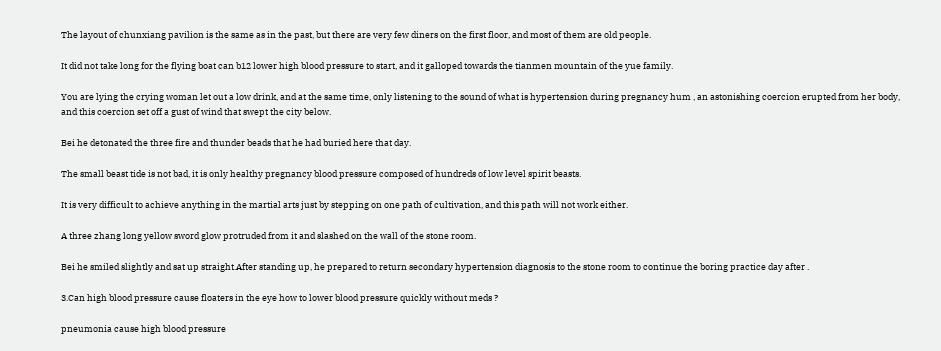The layout of chunxiang pavilion is the same as in the past, but there are very few diners on the first floor, and most of them are old people.

It did not take long for the flying boat can b12 lower high blood pressure to start, and it galloped towards the tianmen mountain of the yue family.

You are lying the crying woman let out a low drink, and at the same time, only listening to the sound of what is hypertension during pregnancy hum , an astonishing coercion erupted from her body, and this coercion set off a gust of wind that swept the city below.

Bei he detonated the three fire and thunder beads that he had buried here that day.

The small beast tide is not bad, it is only healthy pregnancy blood pressure composed of hundreds of low level spirit beasts.

It is very difficult to achieve anything in the martial arts just by stepping on one path of cultivation, and this path will not work either.

A three zhang long yellow sword glow protruded from it and slashed on the wall of the stone room.

Bei he smiled slightly and sat up straight.After standing up, he prepared to return secondary hypertension diagnosis to the stone room to continue the boring practice day after .

3.Can high blood pressure cause floaters in the eye how to lower blood pressure quickly without meds ?

pneumonia cause high blood pressure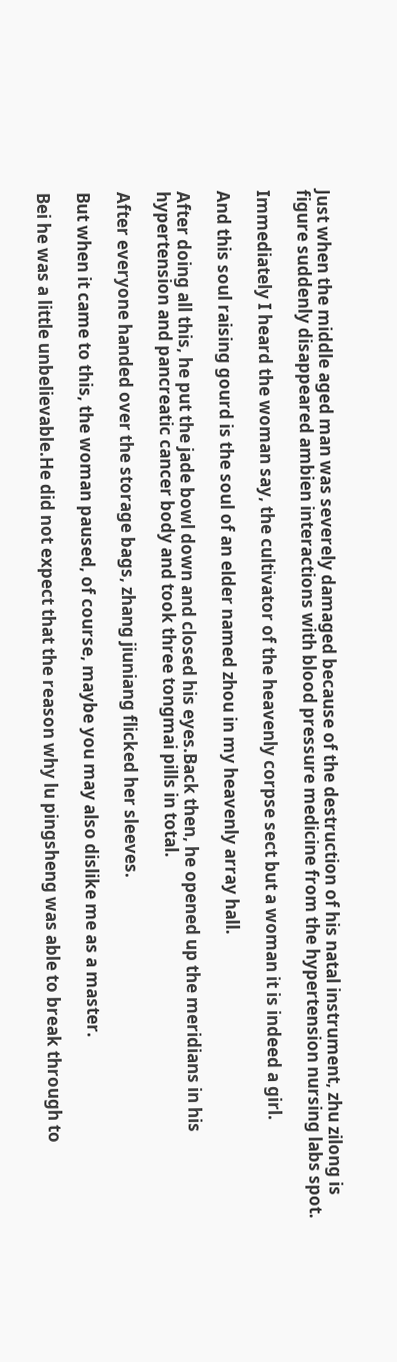Just when the middle aged man was severely damaged because of the destruction of his natal instrument, zhu zilong is figure suddenly disappeared ambien interactions with blood pressure medicine from the hypertension nursing labs spot.

Immediately I heard the woman say, the cultivator of the heavenly corpse sect but a woman it is indeed a girl.

And this soul raising gourd is the soul of an elder named zhou in my heavenly array hall.

After doing all this, he put the jade bowl down and closed his eyes.Back then, he opened up the meridians in his hypertension and pancreatic cancer body and took three tongmai pills in total.

After everyone handed over the storage bags, zhang jiuniang flicked her sleeves.

But when it came to this, the woman paused, of course, maybe you may also dislike me as a master.

Bei he was a little unbelievable.He did not expect that the reason why lu pingsheng was able to break through to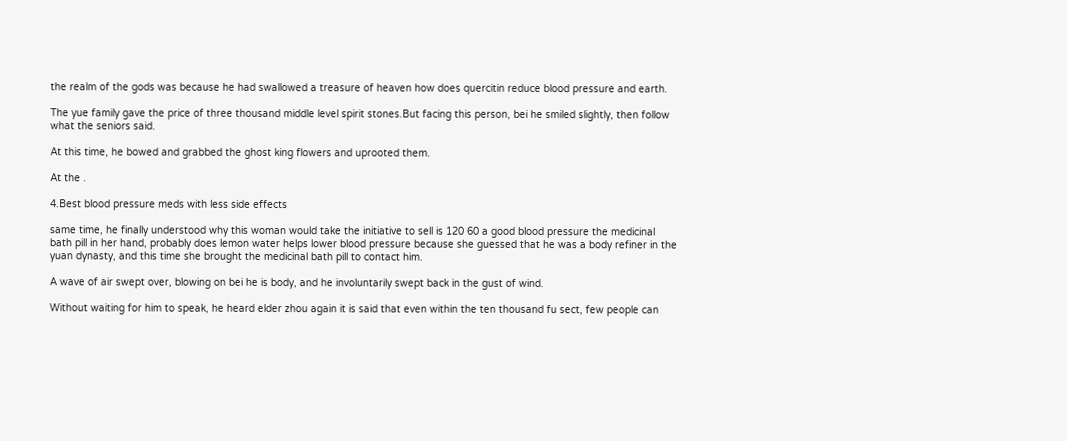the realm of the gods was because he had swallowed a treasure of heaven how does quercitin reduce blood pressure and earth.

The yue family gave the price of three thousand middle level spirit stones.But facing this person, bei he smiled slightly, then follow what the seniors said.

At this time, he bowed and grabbed the ghost king flowers and uprooted them.

At the .

4.Best blood pressure meds with less side effects

same time, he finally understood why this woman would take the initiative to sell is 120 60 a good blood pressure the medicinal bath pill in her hand, probably does lemon water helps lower blood pressure because she guessed that he was a body refiner in the yuan dynasty, and this time she brought the medicinal bath pill to contact him.

A wave of air swept over, blowing on bei he is body, and he involuntarily swept back in the gust of wind.

Without waiting for him to speak, he heard elder zhou again it is said that even within the ten thousand fu sect, few people can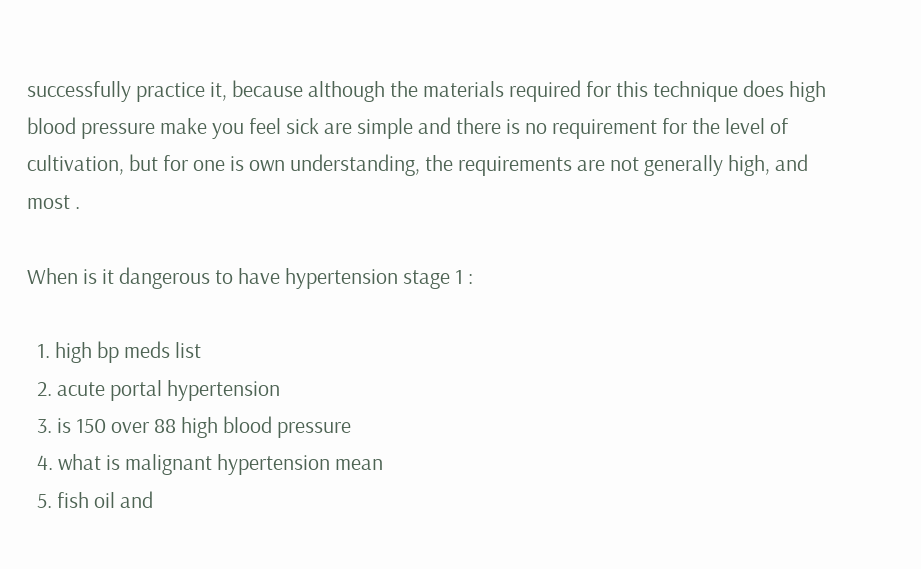successfully practice it, because although the materials required for this technique does high blood pressure make you feel sick are simple and there is no requirement for the level of cultivation, but for one is own understanding, the requirements are not generally high, and most .

When is it dangerous to have hypertension stage 1 :

  1. high bp meds list
  2. acute portal hypertension
  3. is 150 over 88 high blood pressure
  4. what is malignant hypertension mean
  5. fish oil and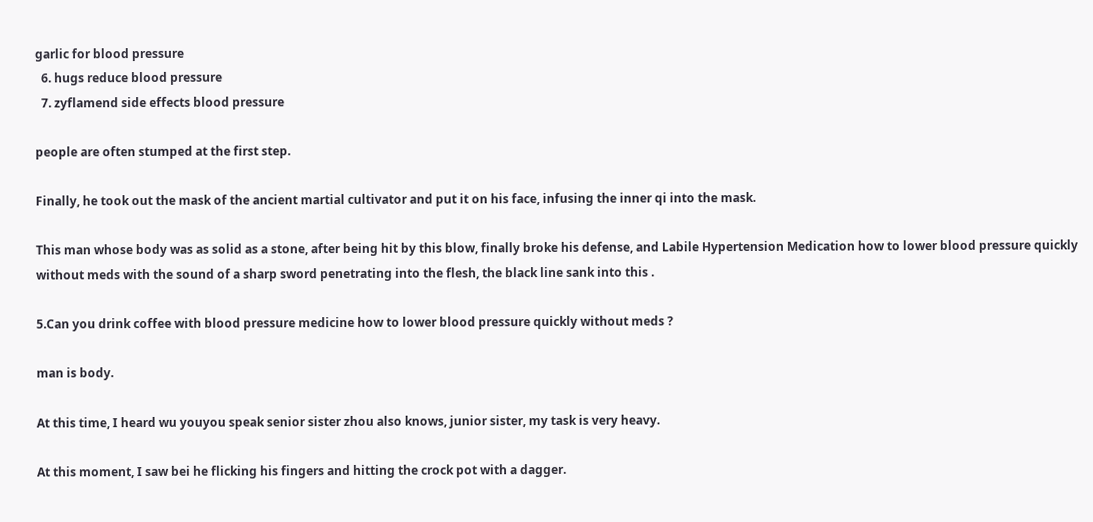garlic for blood pressure
  6. hugs reduce blood pressure
  7. zyflamend side effects blood pressure

people are often stumped at the first step.

Finally, he took out the mask of the ancient martial cultivator and put it on his face, infusing the inner qi into the mask.

This man whose body was as solid as a stone, after being hit by this blow, finally broke his defense, and Labile Hypertension Medication how to lower blood pressure quickly without meds with the sound of a sharp sword penetrating into the flesh, the black line sank into this .

5.Can you drink coffee with blood pressure medicine how to lower blood pressure quickly without meds ?

man is body.

At this time, I heard wu youyou speak senior sister zhou also knows, junior sister, my task is very heavy.

At this moment, I saw bei he flicking his fingers and hitting the crock pot with a dagger.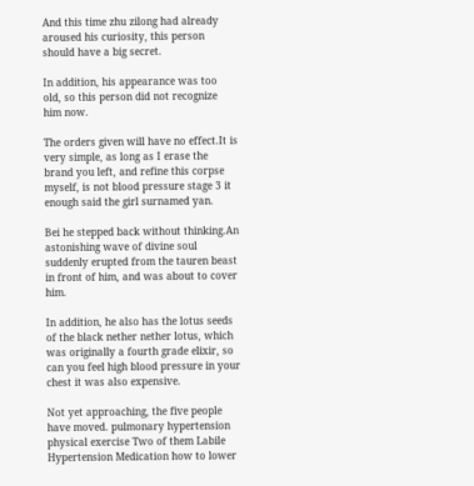And this time zhu zilong had already aroused his curiosity, this person should have a big secret.

In addition, his appearance was too old, so this person did not recognize him now.

The orders given will have no effect.It is very simple, as long as I erase the brand you left, and refine this corpse myself, is not blood pressure stage 3 it enough said the girl surnamed yan.

Bei he stepped back without thinking.An astonishing wave of divine soul suddenly erupted from the tauren beast in front of him, and was about to cover him.

In addition, he also has the lotus seeds of the black nether nether lotus, which was originally a fourth grade elixir, so can you feel high blood pressure in your chest it was also expensive.

Not yet approaching, the five people have moved. pulmonary hypertension physical exercise Two of them Labile Hypertension Medication how to lower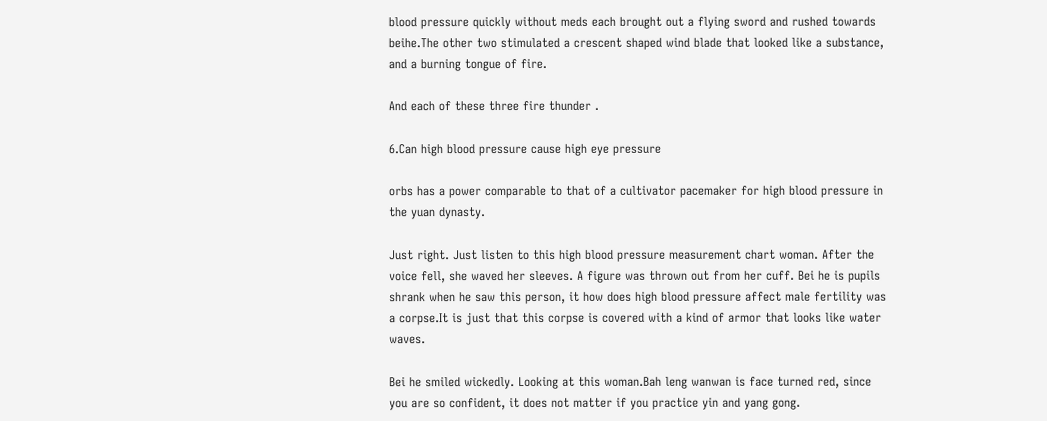blood pressure quickly without meds each brought out a flying sword and rushed towards beihe.The other two stimulated a crescent shaped wind blade that looked like a substance, and a burning tongue of fire.

And each of these three fire thunder .

6.Can high blood pressure cause high eye pressure

orbs has a power comparable to that of a cultivator pacemaker for high blood pressure in the yuan dynasty.

Just right. Just listen to this high blood pressure measurement chart woman. After the voice fell, she waved her sleeves. A figure was thrown out from her cuff. Bei he is pupils shrank when he saw this person, it how does high blood pressure affect male fertility was a corpse.It is just that this corpse is covered with a kind of armor that looks like water waves.

Bei he smiled wickedly. Looking at this woman.Bah leng wanwan is face turned red, since you are so confident, it does not matter if you practice yin and yang gong.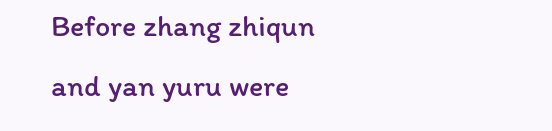Before zhang zhiqun and yan yuru were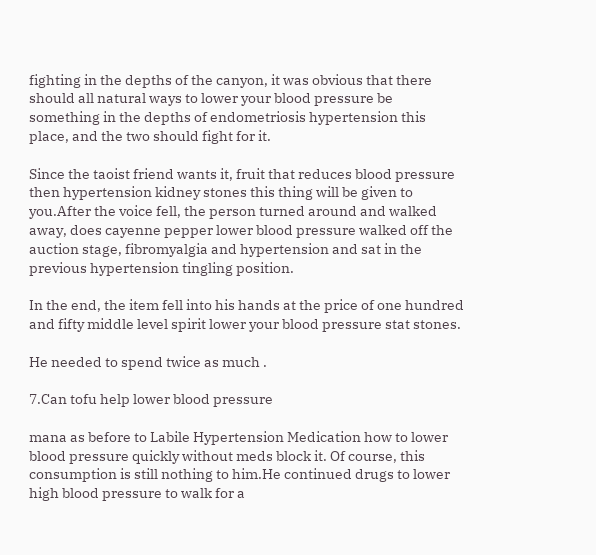fighting in the depths of the canyon, it was obvious that there should all natural ways to lower your blood pressure be something in the depths of endometriosis hypertension this place, and the two should fight for it.

Since the taoist friend wants it, fruit that reduces blood pressure then hypertension kidney stones this thing will be given to you.After the voice fell, the person turned around and walked away, does cayenne pepper lower blood pressure walked off the auction stage, fibromyalgia and hypertension and sat in the previous hypertension tingling position.

In the end, the item fell into his hands at the price of one hundred and fifty middle level spirit lower your blood pressure stat stones.

He needed to spend twice as much .

7.Can tofu help lower blood pressure

mana as before to Labile Hypertension Medication how to lower blood pressure quickly without meds block it. Of course, this consumption is still nothing to him.He continued drugs to lower high blood pressure to walk for a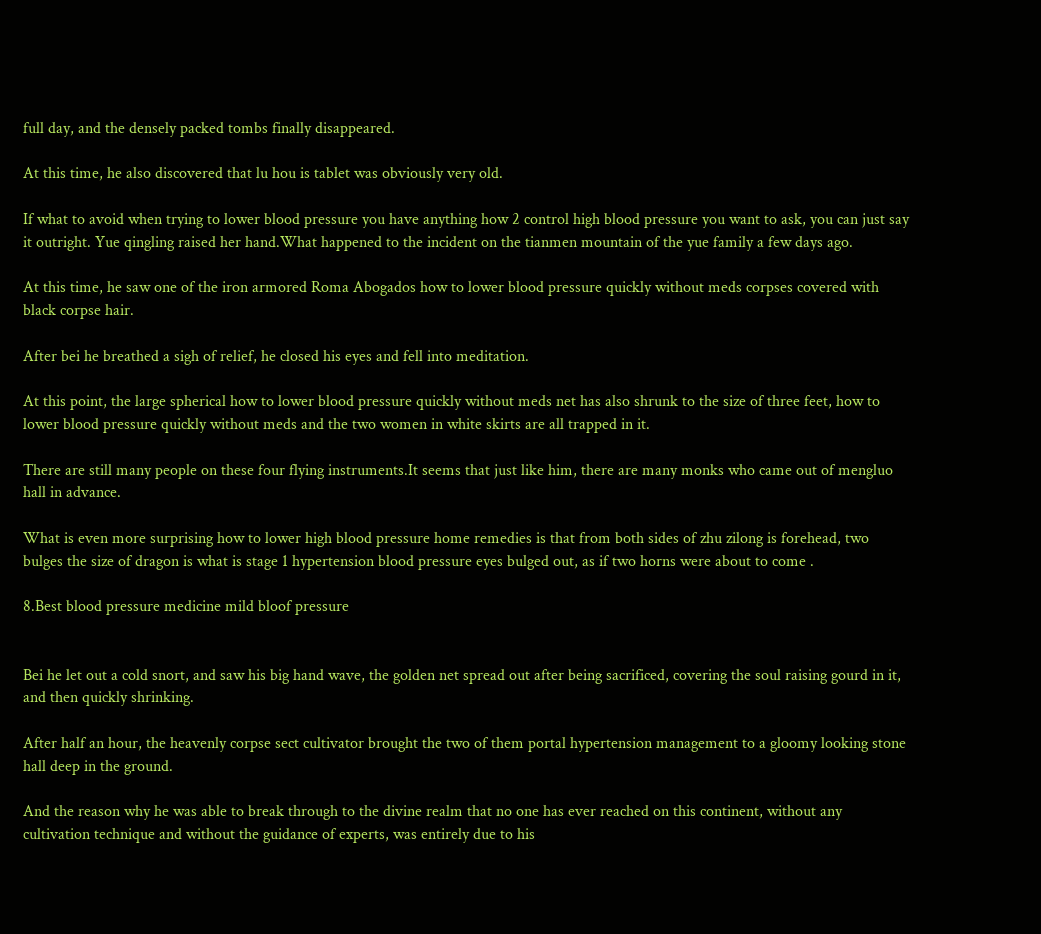full day, and the densely packed tombs finally disappeared.

At this time, he also discovered that lu hou is tablet was obviously very old.

If what to avoid when trying to lower blood pressure you have anything how 2 control high blood pressure you want to ask, you can just say it outright. Yue qingling raised her hand.What happened to the incident on the tianmen mountain of the yue family a few days ago.

At this time, he saw one of the iron armored Roma Abogados how to lower blood pressure quickly without meds corpses covered with black corpse hair.

After bei he breathed a sigh of relief, he closed his eyes and fell into meditation.

At this point, the large spherical how to lower blood pressure quickly without meds net has also shrunk to the size of three feet, how to lower blood pressure quickly without meds and the two women in white skirts are all trapped in it.

There are still many people on these four flying instruments.It seems that just like him, there are many monks who came out of mengluo hall in advance.

What is even more surprising how to lower high blood pressure home remedies is that from both sides of zhu zilong is forehead, two bulges the size of dragon is what is stage 1 hypertension blood pressure eyes bulged out, as if two horns were about to come .

8.Best blood pressure medicine mild bloof pressure


Bei he let out a cold snort, and saw his big hand wave, the golden net spread out after being sacrificed, covering the soul raising gourd in it, and then quickly shrinking.

After half an hour, the heavenly corpse sect cultivator brought the two of them portal hypertension management to a gloomy looking stone hall deep in the ground.

And the reason why he was able to break through to the divine realm that no one has ever reached on this continent, without any cultivation technique and without the guidance of experts, was entirely due to his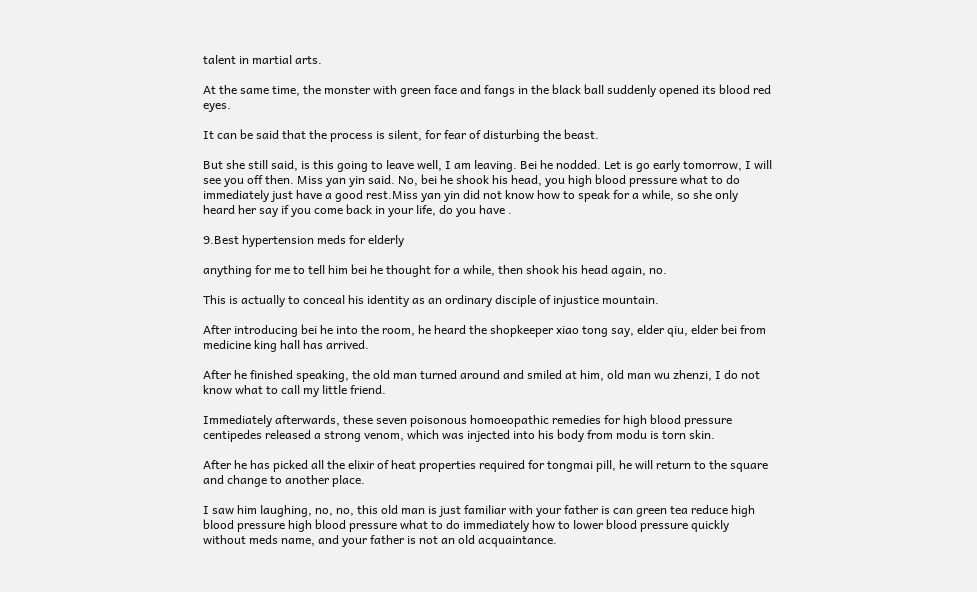talent in martial arts.

At the same time, the monster with green face and fangs in the black ball suddenly opened its blood red eyes.

It can be said that the process is silent, for fear of disturbing the beast.

But she still said, is this going to leave well, I am leaving. Bei he nodded. Let is go early tomorrow, I will see you off then. Miss yan yin said. No, bei he shook his head, you high blood pressure what to do immediately just have a good rest.Miss yan yin did not know how to speak for a while, so she only heard her say if you come back in your life, do you have .

9.Best hypertension meds for elderly

anything for me to tell him bei he thought for a while, then shook his head again, no.

This is actually to conceal his identity as an ordinary disciple of injustice mountain.

After introducing bei he into the room, he heard the shopkeeper xiao tong say, elder qiu, elder bei from medicine king hall has arrived.

After he finished speaking, the old man turned around and smiled at him, old man wu zhenzi, I do not know what to call my little friend.

Immediately afterwards, these seven poisonous homoeopathic remedies for high blood pressure centipedes released a strong venom, which was injected into his body from modu is torn skin.

After he has picked all the elixir of heat properties required for tongmai pill, he will return to the square and change to another place.

I saw him laughing, no, no, this old man is just familiar with your father is can green tea reduce high blood pressure high blood pressure what to do immediately how to lower blood pressure quickly without meds name, and your father is not an old acquaintance.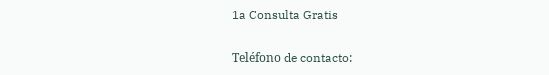1a Consulta Gratis

Teléfono de contacto: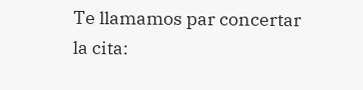Te llamamos par concertar la cita: